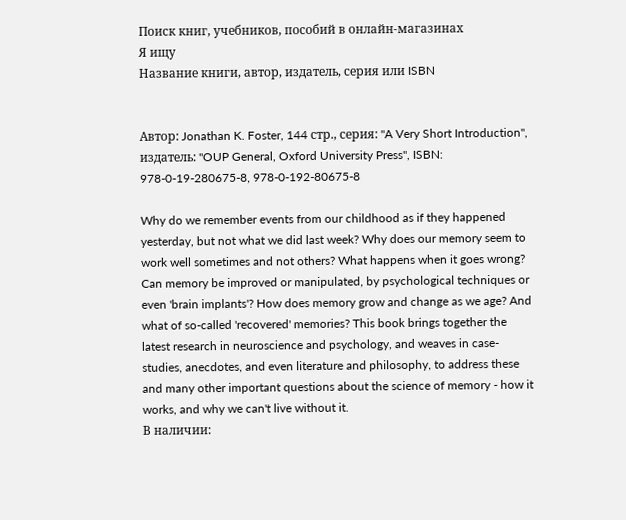Поиск книг, учебников, пособий в онлайн-магазинах
Я ищу
Название книги, автор, издатель, серия или ISBN


Автор: Jonathan K. Foster, 144 стр., серия: "A Very Short Introduction", издатель: "OUP General, Oxford University Press", ISBN: 978-0-19-280675-8, 978-0-192-80675-8

Why do we remember events from our childhood as if they happened yesterday, but not what we did last week? Why does our memory seem to work well sometimes and not others? What happens when it goes wrong? Can memory be improved or manipulated, by psychological techniques or even 'brain implants'? How does memory grow and change as we age? And what of so-called 'recovered' memories? This book brings together the latest research in neuroscience and psychology, and weaves in case-studies, anecdotes, and even literature and philosophy, to address these and many other important questions about the science of memory - how it works, and why we can't live without it.
В наличии: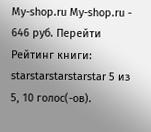My-shop.ru My-shop.ru - 646 руб. Перейти
Рейтинг книги: starstarstarstarstar 5 из 5, 10 голос(-ов).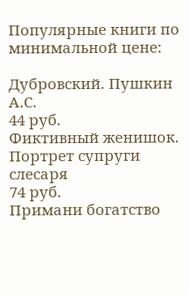Популярные книги по минимальной цене:

Дубровский. Пушкин А.С.
44 руб.
Фиктивный женишок. Портрет супруги слесаря
74 руб.
Примани богатство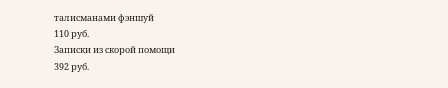талисманами фэншуй
110 руб.
Записки из скорой помощи
392 руб.